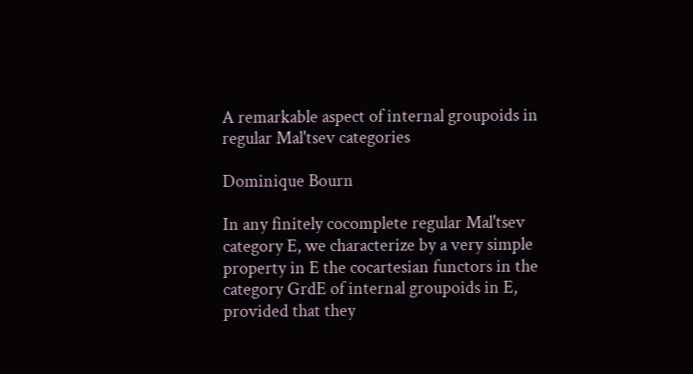A remarkable aspect of internal groupoids in regular Mal'tsev categories

Dominique Bourn

In any finitely cocomplete regular Mal'tsev category E, we characterize by a very simple property in E the cocartesian functors in the category GrdE of internal groupoids in E, provided that they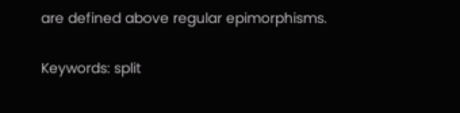are defined above regular epimorphisms.

Keywords: split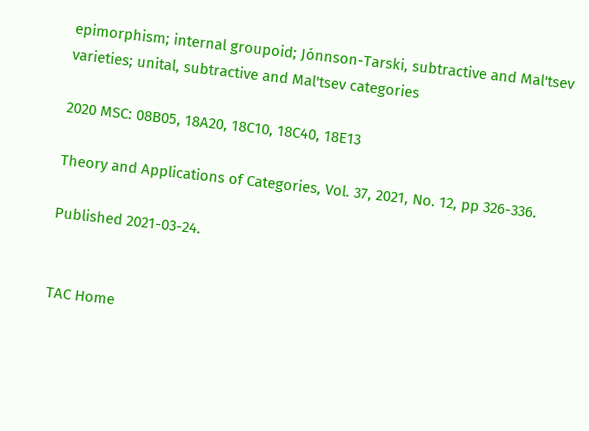epimorphism; internal groupoid; Jónnson-Tarski, subtractive and Mal'tsev varieties; unital, subtractive and Mal'tsev categories

2020 MSC: 08B05, 18A20, 18C10, 18C40, 18E13

Theory and Applications of Categories, Vol. 37, 2021, No. 12, pp 326-336.

Published 2021-03-24.


TAC Home